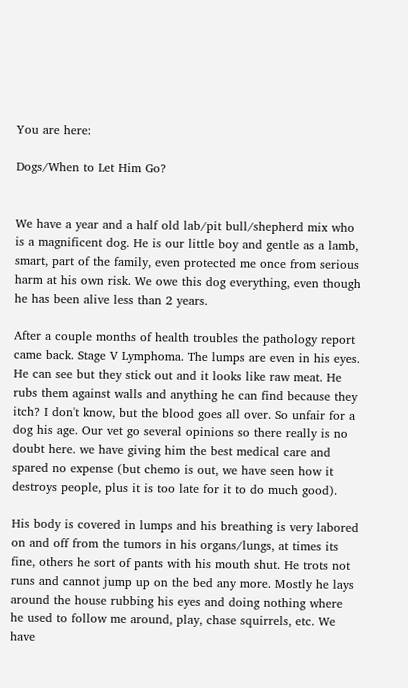You are here:

Dogs/When to Let Him Go?


We have a year and a half old lab/pit bull/shepherd mix who is a magnificent dog. He is our little boy and gentle as a lamb, smart, part of the family, even protected me once from serious harm at his own risk. We owe this dog everything, even though he has been alive less than 2 years.

After a couple months of health troubles the pathology report came back. Stage V Lymphoma. The lumps are even in his eyes. He can see but they stick out and it looks like raw meat. He rubs them against walls and anything he can find because they itch? I don't know, but the blood goes all over. So unfair for a dog his age. Our vet go several opinions so there really is no doubt here. we have giving him the best medical care and spared no expense (but chemo is out, we have seen how it destroys people, plus it is too late for it to do much good).

His body is covered in lumps and his breathing is very labored on and off from the tumors in his organs/lungs, at times its fine, others he sort of pants with his mouth shut. He trots not runs and cannot jump up on the bed any more. Mostly he lays around the house rubbing his eyes and doing nothing where he used to follow me around, play, chase squirrels, etc. We have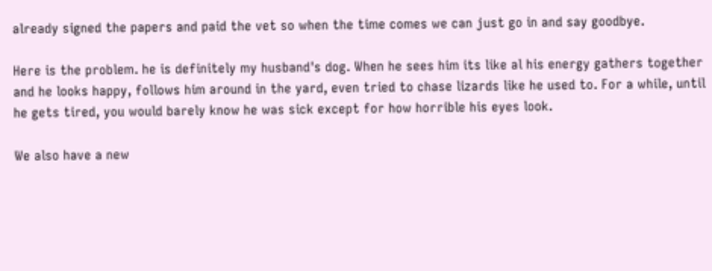already signed the papers and paid the vet so when the time comes we can just go in and say goodbye.

Here is the problem. he is definitely my husband's dog. When he sees him its like al his energy gathers together and he looks happy, follows him around in the yard, even tried to chase lizards like he used to. For a while, until he gets tired, you would barely know he was sick except for how horrible his eyes look.

We also have a new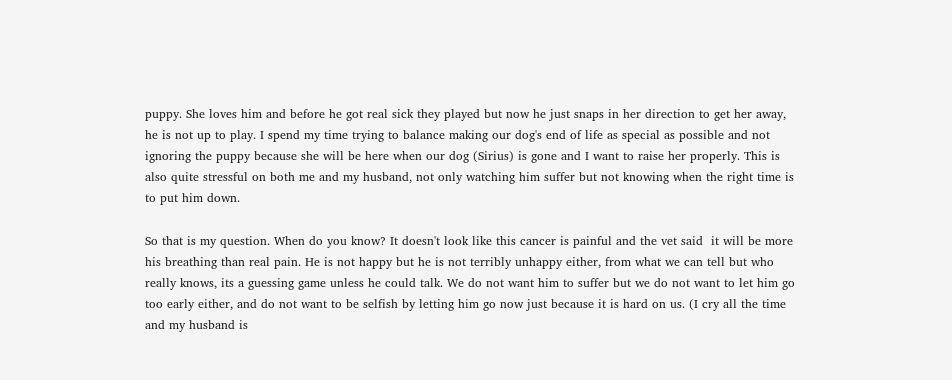puppy. She loves him and before he got real sick they played but now he just snaps in her direction to get her away, he is not up to play. I spend my time trying to balance making our dog's end of life as special as possible and not ignoring the puppy because she will be here when our dog (Sirius) is gone and I want to raise her properly. This is also quite stressful on both me and my husband, not only watching him suffer but not knowing when the right time is to put him down.

So that is my question. When do you know? It doesn't look like this cancer is painful and the vet said  it will be more his breathing than real pain. He is not happy but he is not terribly unhappy either, from what we can tell but who really knows, its a guessing game unless he could talk. We do not want him to suffer but we do not want to let him go too early either, and do not want to be selfish by letting him go now just because it is hard on us. (I cry all the time and my husband is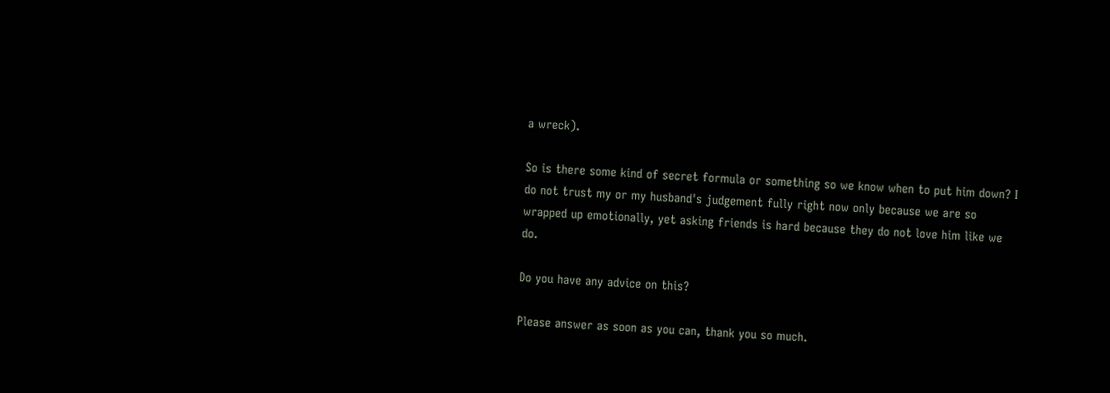a wreck).

So is there some kind of secret formula or something so we know when to put him down? I do not trust my or my husband's judgement fully right now only because we are so wrapped up emotionally, yet asking friends is hard because they do not love him like we do.

Do you have any advice on this?

Please answer as soon as you can, thank you so much.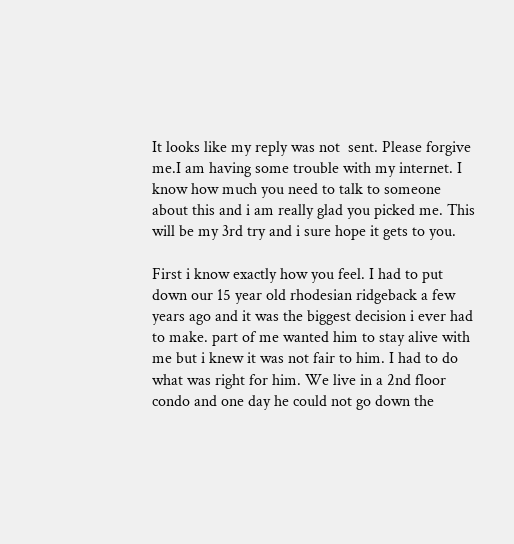It looks like my reply was not  sent. Please forgive me.I am having some trouble with my internet. I know how much you need to talk to someone about this and i am really glad you picked me. This will be my 3rd try and i sure hope it gets to you.

First i know exactly how you feel. I had to put down our 15 year old rhodesian ridgeback a few years ago and it was the biggest decision i ever had to make. part of me wanted him to stay alive with me but i knew it was not fair to him. I had to do what was right for him. We live in a 2nd floor condo and one day he could not go down the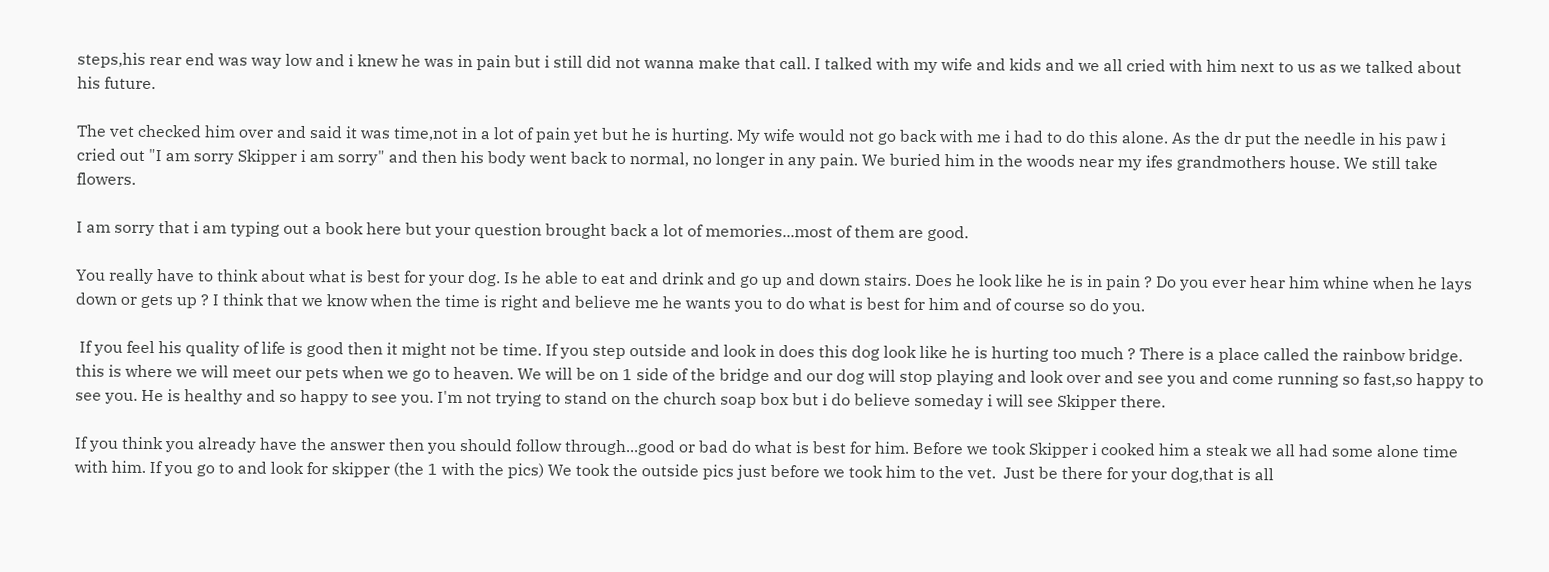steps,his rear end was way low and i knew he was in pain but i still did not wanna make that call. I talked with my wife and kids and we all cried with him next to us as we talked about his future.

The vet checked him over and said it was time,not in a lot of pain yet but he is hurting. My wife would not go back with me i had to do this alone. As the dr put the needle in his paw i cried out "I am sorry Skipper i am sorry" and then his body went back to normal, no longer in any pain. We buried him in the woods near my ifes grandmothers house. We still take flowers.

I am sorry that i am typing out a book here but your question brought back a lot of memories...most of them are good.

You really have to think about what is best for your dog. Is he able to eat and drink and go up and down stairs. Does he look like he is in pain ? Do you ever hear him whine when he lays down or gets up ? I think that we know when the time is right and believe me he wants you to do what is best for him and of course so do you.

 If you feel his quality of life is good then it might not be time. If you step outside and look in does this dog look like he is hurting too much ? There is a place called the rainbow bridge. this is where we will meet our pets when we go to heaven. We will be on 1 side of the bridge and our dog will stop playing and look over and see you and come running so fast,so happy to see you. He is healthy and so happy to see you. I'm not trying to stand on the church soap box but i do believe someday i will see Skipper there.

If you think you already have the answer then you should follow through...good or bad do what is best for him. Before we took Skipper i cooked him a steak we all had some alone time with him. If you go to and look for skipper (the 1 with the pics) We took the outside pics just before we took him to the vet.  Just be there for your dog,that is all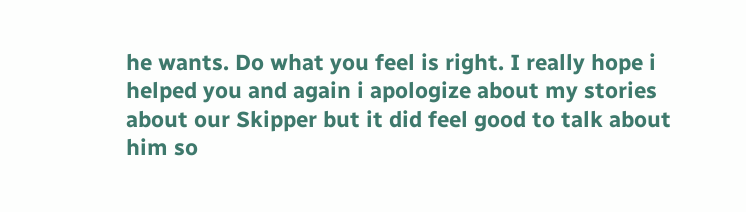he wants. Do what you feel is right. I really hope i helped you and again i apologize about my stories about our Skipper but it did feel good to talk about him so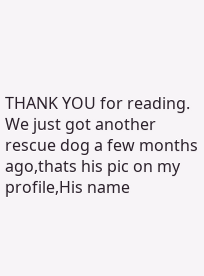THANK YOU for reading.
We just got another rescue dog a few months ago,thats his pic on my profile,His name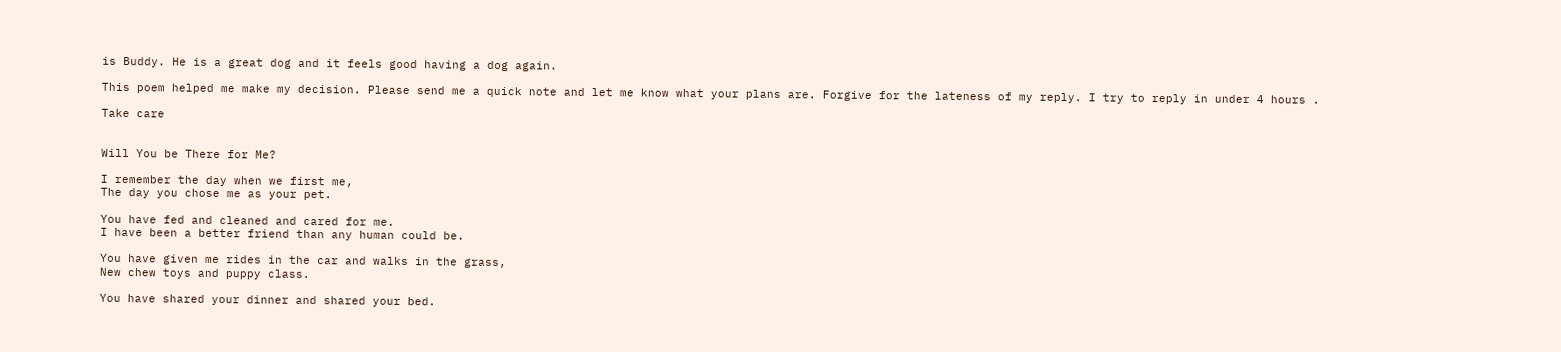is Buddy. He is a great dog and it feels good having a dog again.

This poem helped me make my decision. Please send me a quick note and let me know what your plans are. Forgive for the lateness of my reply. I try to reply in under 4 hours .

Take care


Will You be There for Me?

I remember the day when we first me,
The day you chose me as your pet.

You have fed and cleaned and cared for me.
I have been a better friend than any human could be.

You have given me rides in the car and walks in the grass,
New chew toys and puppy class.

You have shared your dinner and shared your bed.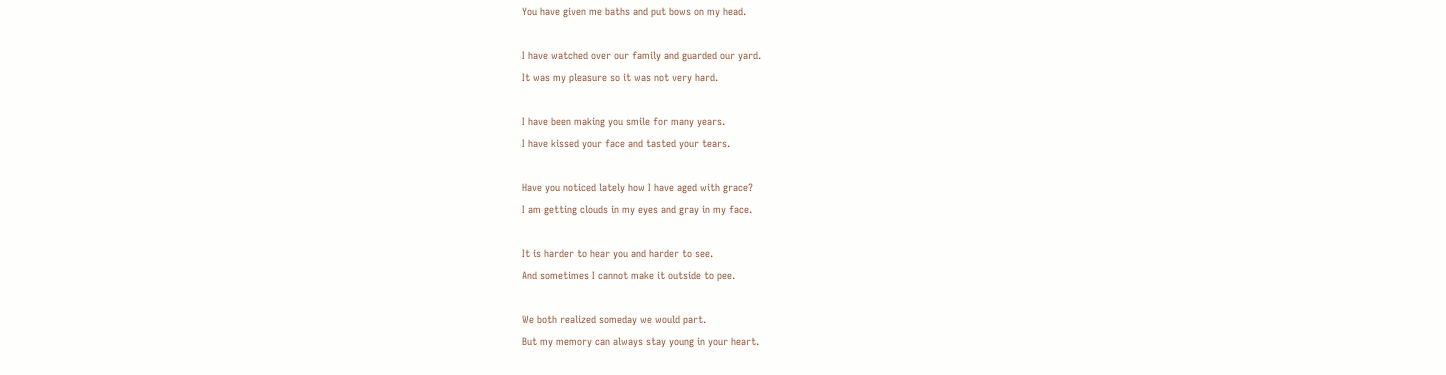You have given me baths and put bows on my head.

I have watched over our family and guarded our yard.
It was my pleasure so it was not very hard.

I have been making you smile for many years.
I have kissed your face and tasted your tears.

Have you noticed lately how I have aged with grace?
I am getting clouds in my eyes and gray in my face.

It is harder to hear you and harder to see.
And sometimes I cannot make it outside to pee.

We both realized someday we would part.
But my memory can always stay young in your heart.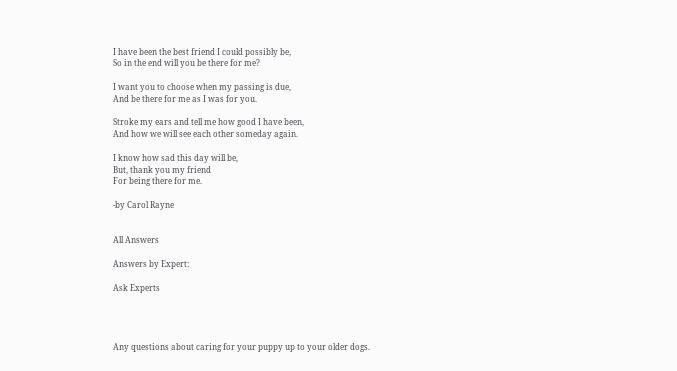I have been the best friend I could possibly be,
So in the end will you be there for me?

I want you to choose when my passing is due,
And be there for me as I was for you.

Stroke my ears and tell me how good I have been,
And how we will see each other someday again.

I know how sad this day will be,
But, thank you my friend
For being there for me.

-by Carol Rayne


All Answers

Answers by Expert:

Ask Experts




Any questions about caring for your puppy up to your older dogs.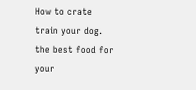How to crate train your dog. the best food for your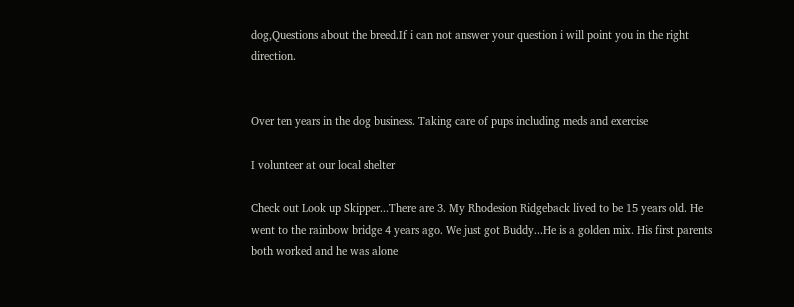dog,Questions about the breed.If i can not answer your question i will point you in the right direction.


Over ten years in the dog business. Taking care of pups including meds and exercise

I volunteer at our local shelter

Check out Look up Skipper...There are 3. My Rhodesion Ridgeback lived to be 15 years old. He went to the rainbow bridge 4 years ago. We just got Buddy...He is a golden mix. His first parents both worked and he was alone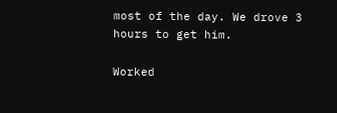most of the day. We drove 3 hours to get him.

Worked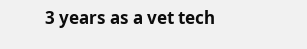3 years as a vet tech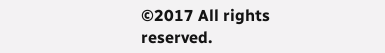©2017 All rights reserved.